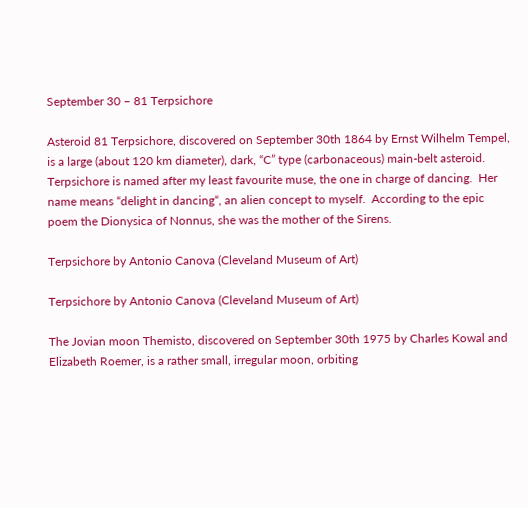September 30 – 81 Terpsichore

Asteroid 81 Terpsichore, discovered on September 30th 1864 by Ernst Wilhelm Tempel, is a large (about 120 km diameter), dark, “C” type (carbonaceous) main-belt asteroid.  Terpsichore is named after my least favourite muse, the one in charge of dancing.  Her name means “delight in dancing“, an alien concept to myself.  According to the epic poem the Dionysica of Nonnus, she was the mother of the Sirens.

Terpsichore by Antonio Canova (Cleveland Museum of Art)

Terpsichore by Antonio Canova (Cleveland Museum of Art)

The Jovian moon Themisto, discovered on September 30th 1975 by Charles Kowal and Elizabeth Roemer, is a rather small, irregular moon, orbiting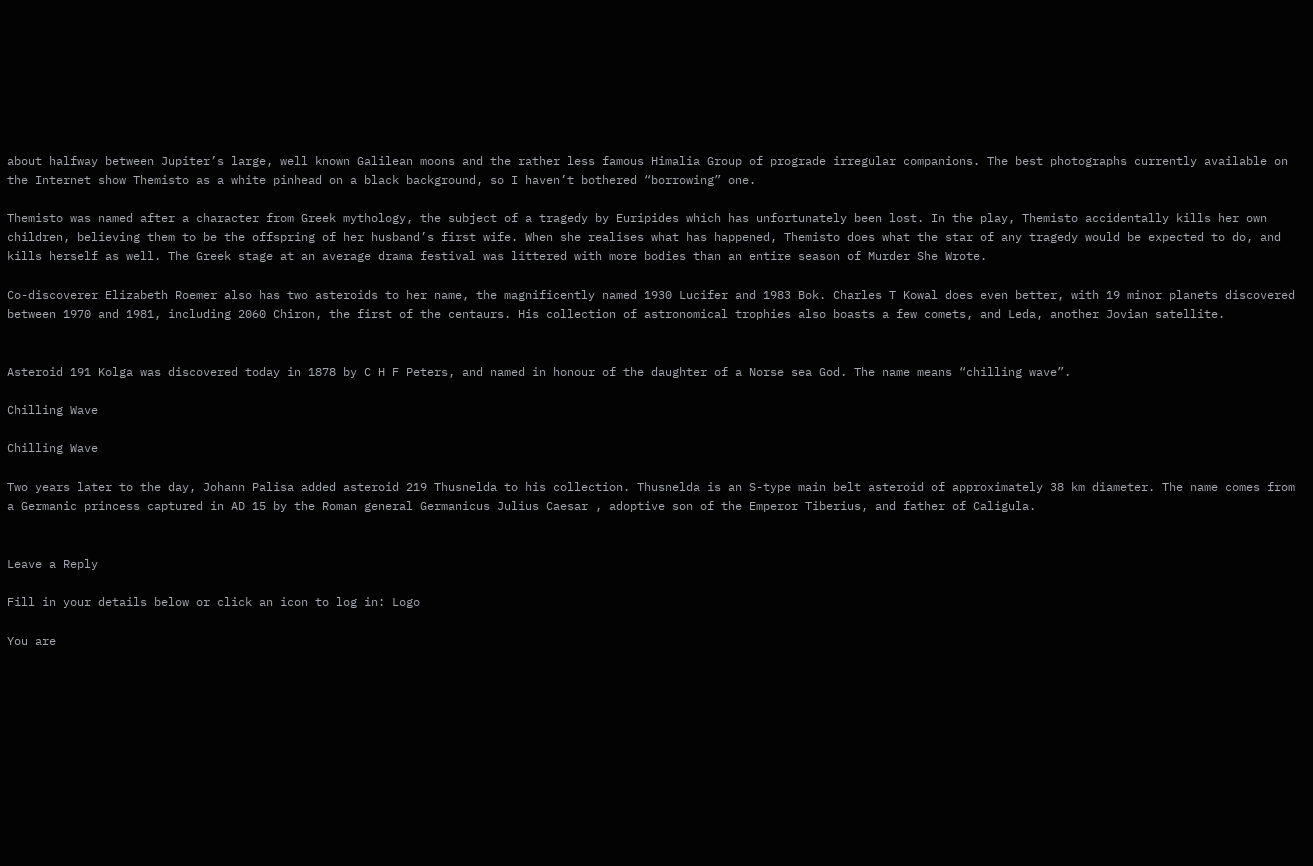about halfway between Jupiter’s large, well known Galilean moons and the rather less famous Himalia Group of prograde irregular companions. The best photographs currently available on the Internet show Themisto as a white pinhead on a black background, so I haven’t bothered “borrowing” one.

Themisto was named after a character from Greek mythology, the subject of a tragedy by Euripides which has unfortunately been lost. In the play, Themisto accidentally kills her own children, believing them to be the offspring of her husband’s first wife. When she realises what has happened, Themisto does what the star of any tragedy would be expected to do, and kills herself as well. The Greek stage at an average drama festival was littered with more bodies than an entire season of Murder She Wrote.

Co-discoverer Elizabeth Roemer also has two asteroids to her name, the magnificently named 1930 Lucifer and 1983 Bok. Charles T Kowal does even better, with 19 minor planets discovered between 1970 and 1981, including 2060 Chiron, the first of the centaurs. His collection of astronomical trophies also boasts a few comets, and Leda, another Jovian satellite.


Asteroid 191 Kolga was discovered today in 1878 by C H F Peters, and named in honour of the daughter of a Norse sea God. The name means “chilling wave”.

Chilling Wave

Chilling Wave

Two years later to the day, Johann Palisa added asteroid 219 Thusnelda to his collection. Thusnelda is an S-type main belt asteroid of approximately 38 km diameter. The name comes from a Germanic princess captured in AD 15 by the Roman general Germanicus Julius Caesar , adoptive son of the Emperor Tiberius, and father of Caligula.


Leave a Reply

Fill in your details below or click an icon to log in: Logo

You are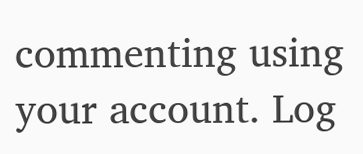commenting using your account. Log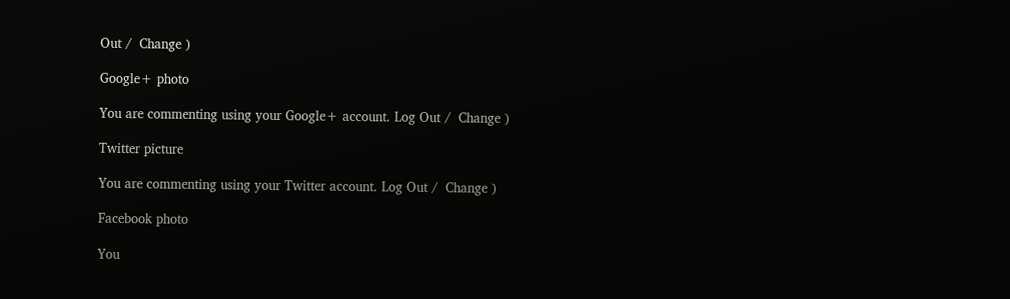Out /  Change )

Google+ photo

You are commenting using your Google+ account. Log Out /  Change )

Twitter picture

You are commenting using your Twitter account. Log Out /  Change )

Facebook photo

You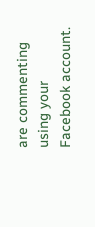are commenting using your Facebook account.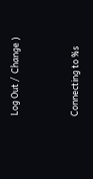Log Out /  Change )


Connecting to %s